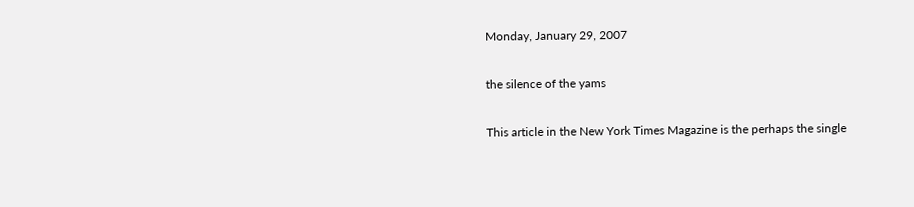Monday, January 29, 2007

the silence of the yams

This article in the New York Times Magazine is the perhaps the single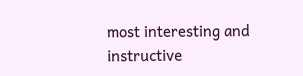most interesting and instructive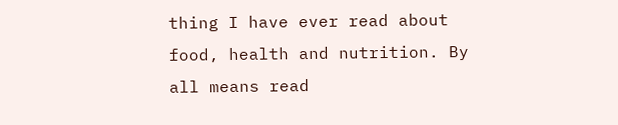thing I have ever read about food, health and nutrition. By all means read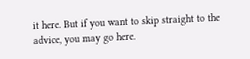it here. But if you want to skip straight to the advice, you may go here.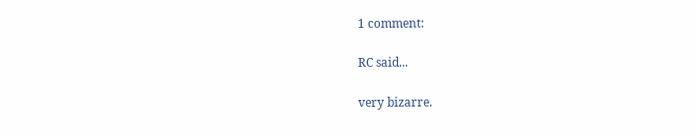1 comment:

RC said...

very bizarre.